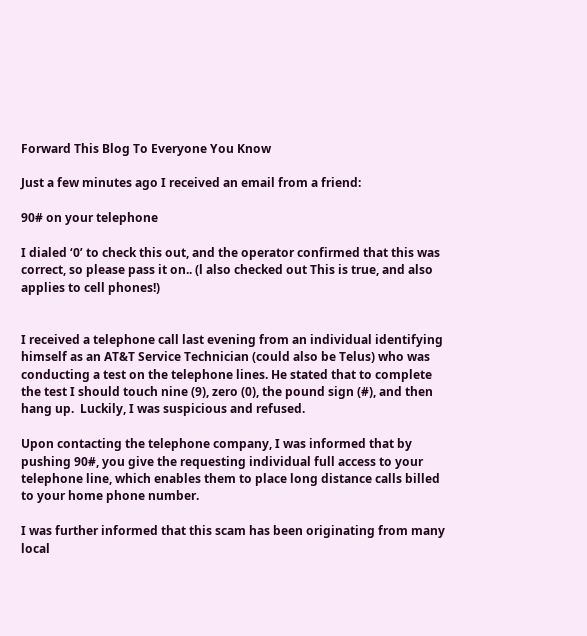Forward This Blog To Everyone You Know

Just a few minutes ago I received an email from a friend:

90# on your telephone

I dialed ‘0’ to check this out, and the operator confirmed that this was correct, so please pass it on.. (l also checked out This is true, and also applies to cell phones!)


I received a telephone call last evening from an individual identifying himself as an AT&T Service Technician (could also be Telus) who was conducting a test on the telephone lines. He stated that to complete the test I should touch nine (9), zero (0), the pound sign (#), and then hang up.  Luckily, I was suspicious and refused.

Upon contacting the telephone company, I was informed that by pushing 90#, you give the requesting individual full access to your telephone line, which enables them to place long distance calls billed to your home phone number.

I was further informed that this scam has been originating from many local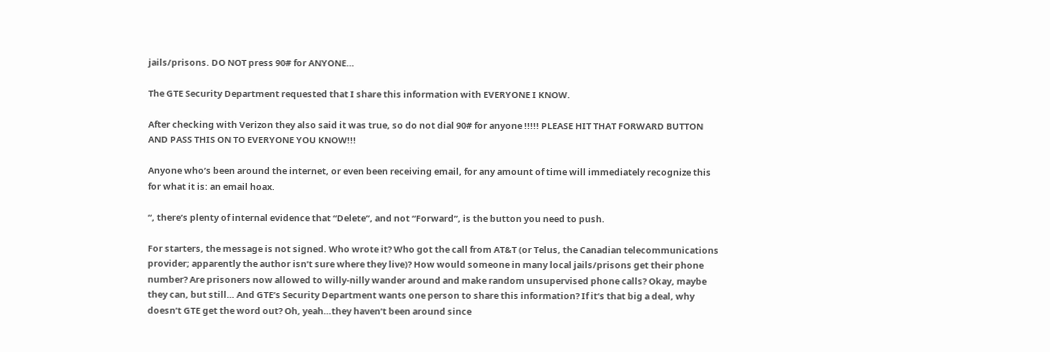jails/prisons. DO NOT press 90# for ANYONE…

The GTE Security Department requested that I share this information with EVERYONE I KNOW.

After checking with Verizon they also said it was true, so do not dial 90# for anyone !!!!! PLEASE HIT THAT FORWARD BUTTON AND PASS THIS ON TO EVERYONE YOU KNOW!!!

Anyone who’s been around the internet, or even been receiving email, for any amount of time will immediately recognize this for what it is: an email hoax.

“, there’s plenty of internal evidence that “Delete”, and not “Forward”, is the button you need to push.

For starters, the message is not signed. Who wrote it? Who got the call from AT&T (or Telus, the Canadian telecommunications provider; apparently the author isn’t sure where they live)? How would someone in many local jails/prisons get their phone number? Are prisoners now allowed to willy-nilly wander around and make random unsupervised phone calls? Okay, maybe they can, but still… And GTE’s Security Department wants one person to share this information? If it’s that big a deal, why doesn’t GTE get the word out? Oh, yeah…they haven’t been around since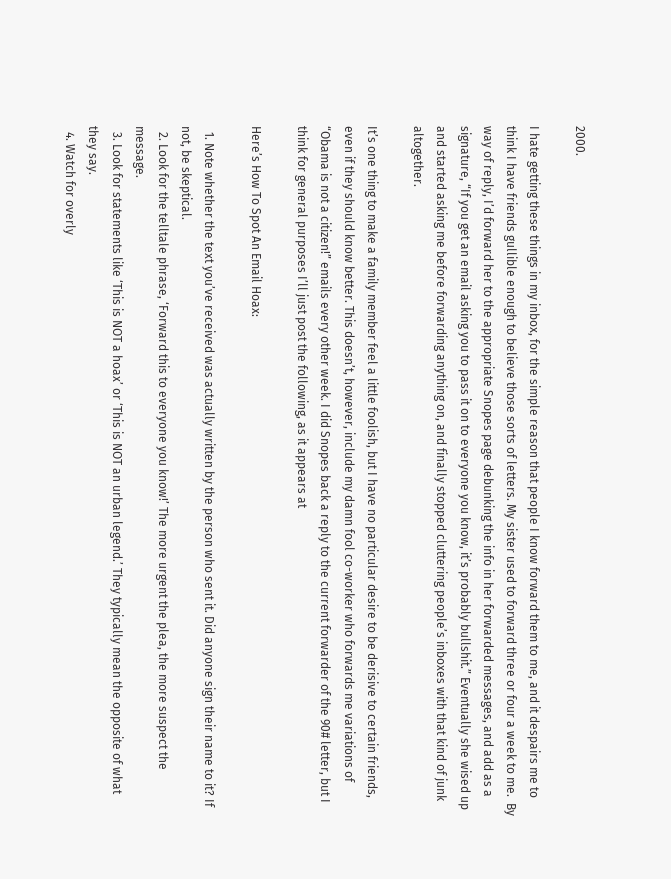2000.

I hate getting these things in my inbox, for the simple reason that people I know forward them to me, and it despairs me to think I have friends gullible enough to believe those sorts of letters. My sister used to forward three or four a week to me.  By way of reply, I’d forward her to the appropriate Snopes page debunking the info in her forwarded messages, and add as a signature, “If you get an email asking you to pass it on to everyone you know, it’s probably bullshit.” Eventually she wised up and started asking me before forwarding anything on, and finally stopped cluttering people’s inboxes with that kind of junk altogether.

It’s one thing to make a family member feel a little foolish, but I have no particular desire to be derisive to certain friends, even if they should know better. This doesn’t, however, include my damn fool co-worker who forwards me variations of “Obama is not a citizen!” emails every other week. I did Snopes back a reply to the current forwarder of the 90# letter, but I think for general purposes I’ll just post the following, as it appears at

Here’s How To Spot An Email Hoax:

  1. Note whether the text you’ve received was actually written by the person who sent it. Did anyone sign their name to it? If not, be skeptical.
  2. Look for the telltale phrase, ‘Forward this to everyone you know!’ The more urgent the plea, the more suspect the message.
  3. Look for statements like ‘This is NOT a hoax’ or ‘This is NOT an urban legend.’ They typically mean the opposite of what they say.
  4. Watch for overly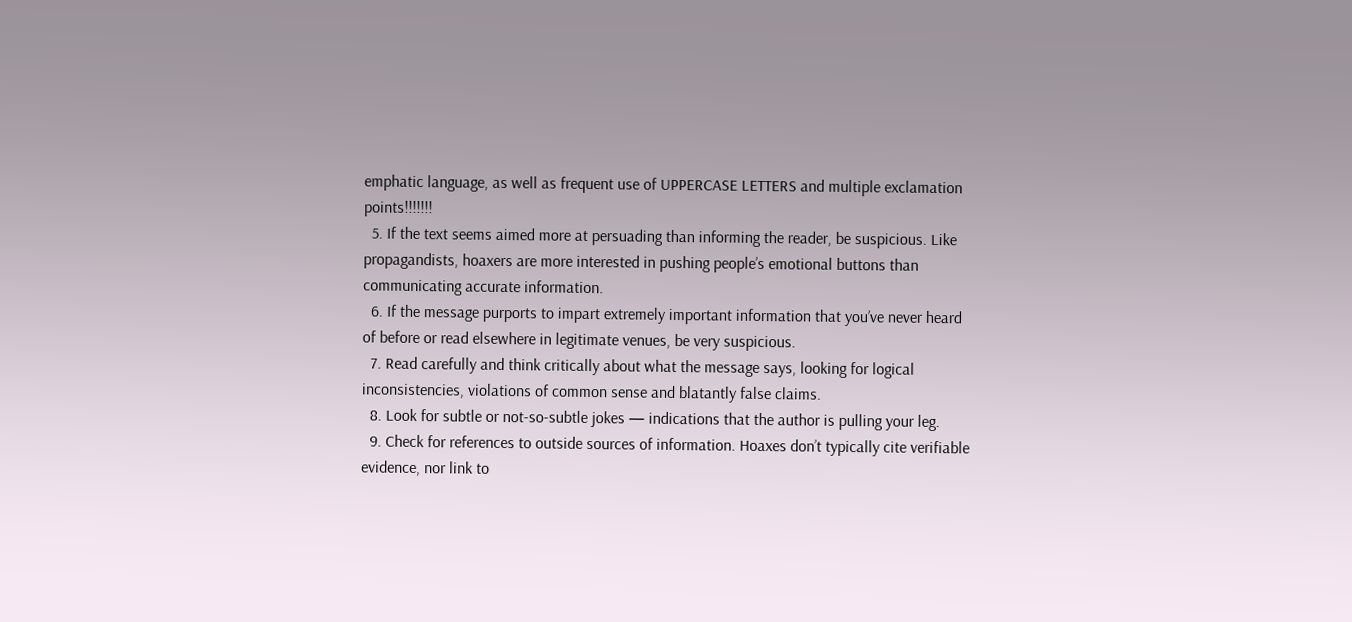emphatic language, as well as frequent use of UPPERCASE LETTERS and multiple exclamation points!!!!!!!
  5. If the text seems aimed more at persuading than informing the reader, be suspicious. Like propagandists, hoaxers are more interested in pushing people’s emotional buttons than communicating accurate information.
  6. If the message purports to impart extremely important information that you’ve never heard of before or read elsewhere in legitimate venues, be very suspicious.
  7. Read carefully and think critically about what the message says, looking for logical inconsistencies, violations of common sense and blatantly false claims.
  8. Look for subtle or not-so-subtle jokes — indications that the author is pulling your leg.
  9. Check for references to outside sources of information. Hoaxes don’t typically cite verifiable evidence, nor link to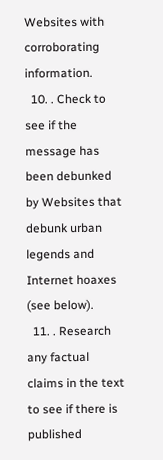Websites with corroborating information.
  10. . Check to see if the message has been debunked by Websites that debunk urban legends and Internet hoaxes (see below).
  11. . Research any factual claims in the text to see if there is published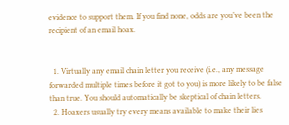evidence to support them. If you find none, odds are you’ve been the recipient of an email hoax.


  1. Virtually any email chain letter you receive (i.e., any message forwarded multiple times before it got to you) is more likely to be false than true. You should automatically be skeptical of chain letters.
  2. Hoaxers usually try every means available to make their lies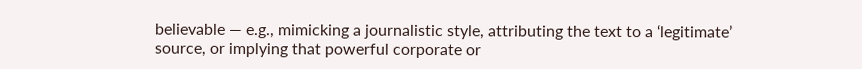believable — e.g., mimicking a journalistic style, attributing the text to a ‘legitimate’ source, or implying that powerful corporate or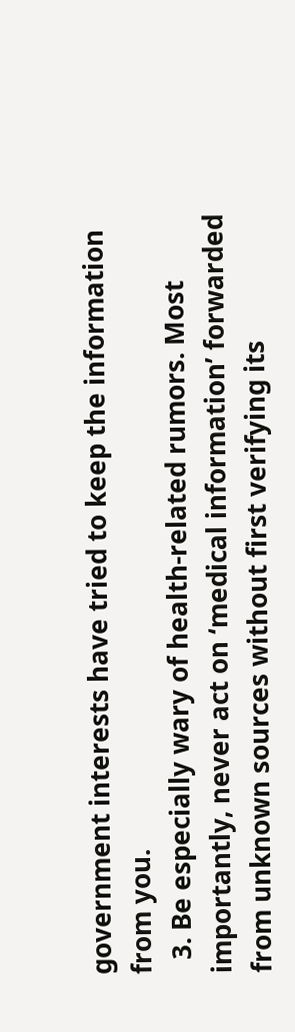government interests have tried to keep the information from you.
  3. Be especially wary of health-related rumors. Most importantly, never act on ‘medical information’ forwarded from unknown sources without first verifying its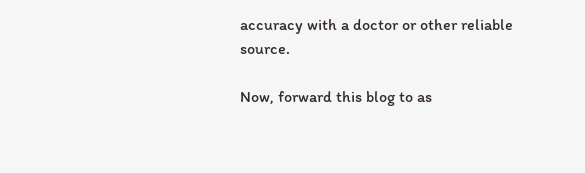accuracy with a doctor or other reliable source.

Now, forward this blog to as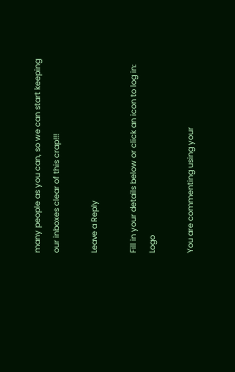many people as you can, so we can start keeping our inboxes clear of this crap!!!

Leave a Reply

Fill in your details below or click an icon to log in: Logo

You are commenting using your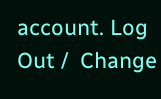account. Log Out /  Change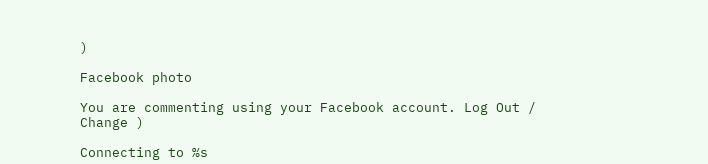)

Facebook photo

You are commenting using your Facebook account. Log Out /  Change )

Connecting to %s